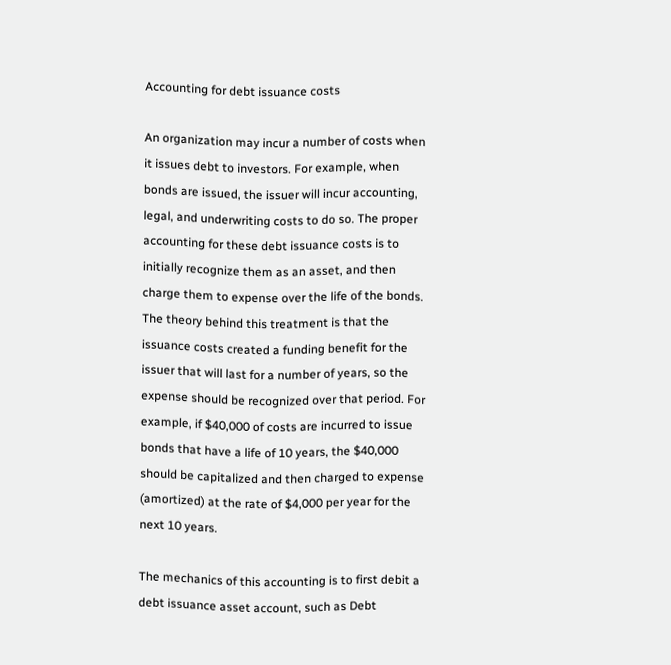Accounting for debt issuance costs

An organization may incur a number of costs when it issues debt to investors. For example, when bonds are issued, the issuer will incur accounting, legal, and underwriting costs to do so. The proper accounting for these debt issuance costs is to initially recognize them as an asset, and then charge them to expense over the life of the bonds. The theory behind this treatment is that the issuance costs created a funding benefit for the issuer that will last for a number of years, so the expense should be recognized over that period. For example, if $40,000 of costs are incurred to issue bonds that have a life of 10 years, the $40,000 should be capitalized and then charged to expense (amortized) at the rate of $4,000 per year for the next 10 years.

The mechanics of this accounting is to first debit a debt issuance asset account, such as Debt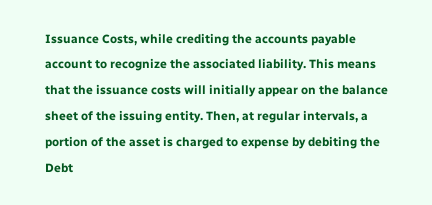Issuance Costs, while crediting the accounts payable account to recognize the associated liability. This means that the issuance costs will initially appear on the balance sheet of the issuing entity. Then, at regular intervals, a portion of the asset is charged to expense by debiting the Debt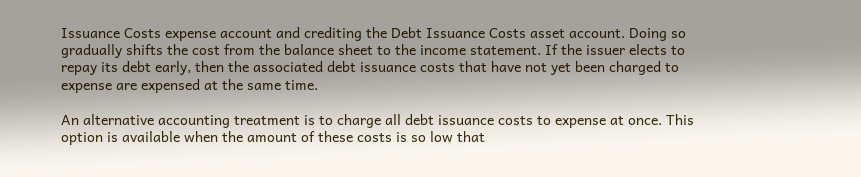Issuance Costs expense account and crediting the Debt Issuance Costs asset account. Doing so gradually shifts the cost from the balance sheet to the income statement. If the issuer elects to repay its debt early, then the associated debt issuance costs that have not yet been charged to expense are expensed at the same time.

An alternative accounting treatment is to charge all debt issuance costs to expense at once. This option is available when the amount of these costs is so low that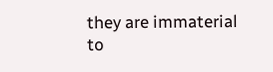they are immaterial to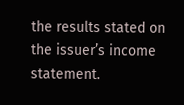the results stated on the issuer’s income statement.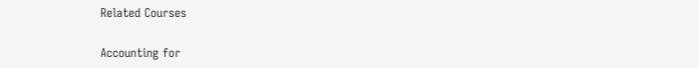Related Courses

Accounting for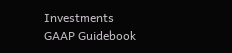Investments
GAAP Guidebook